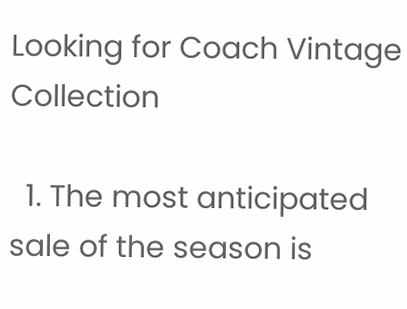Looking for Coach Vintage Collection

  1. The most anticipated sale of the season is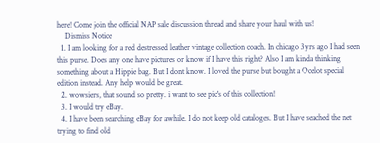here! Come join the official NAP sale discussion thread and share your haul with us!
    Dismiss Notice
  1. I am looking for a red destressed leather vintage collection coach. In chicago 3yrs ago I had seen this purse. Does any one have pictures or know if I have this right? Also I am kinda thinking something about a Hippie bag. But I dont know. I loved the purse but bought a Ocelot special edition instead. Any help would be great.
  2. wowsiers, that sound so pretty. i want to see pic's of this collection!
  3. I would try eBay.
  4. I have been searching eBay for awhile. I do not keep old cataloges. But I have seached the net trying to find old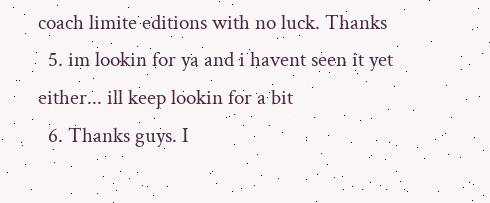coach limite editions with no luck. Thanks
  5. im lookin for ya and i havent seen it yet either... ill keep lookin for a bit
  6. Thanks guys. I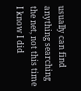usually can find anything searching the net, not this time I know I did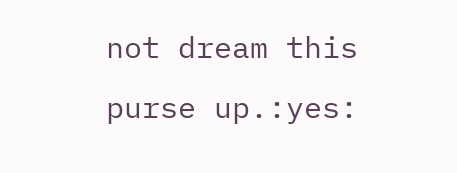not dream this purse up.:yes: